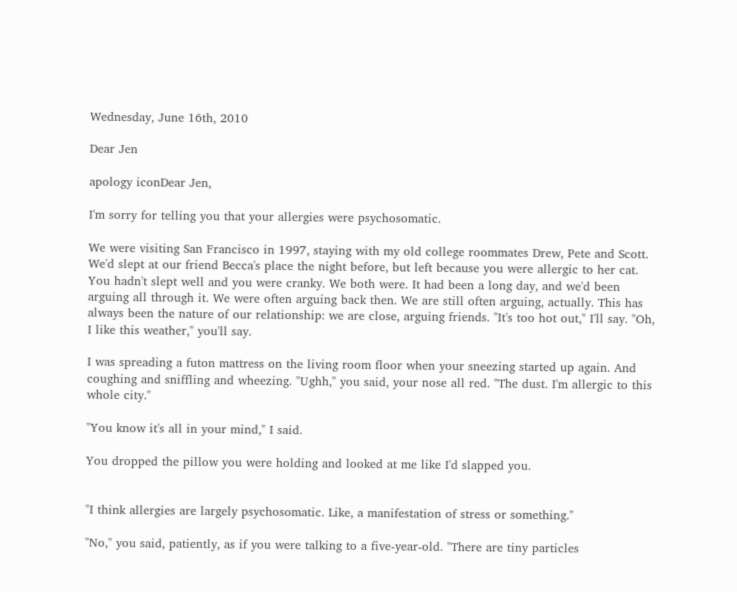Wednesday, June 16th, 2010

Dear Jen

apology iconDear Jen,

I'm sorry for telling you that your allergies were psychosomatic.

We were visiting San Francisco in 1997, staying with my old college roommates Drew, Pete and Scott. We'd slept at our friend Becca's place the night before, but left because you were allergic to her cat. You hadn't slept well and you were cranky. We both were. It had been a long day, and we'd been arguing all through it. We were often arguing back then. We are still often arguing, actually. This has always been the nature of our relationship: we are close, arguing friends. "It's too hot out," I'll say. "Oh, I like this weather," you'll say.

I was spreading a futon mattress on the living room floor when your sneezing started up again. And coughing and sniffling and wheezing. "Ughh," you said, your nose all red. "The dust. I'm allergic to this whole city."

"You know it's all in your mind," I said.

You dropped the pillow you were holding and looked at me like I'd slapped you.


"I think allergies are largely psychosomatic. Like, a manifestation of stress or something."

"No," you said, patiently, as if you were talking to a five-year-old. "There are tiny particles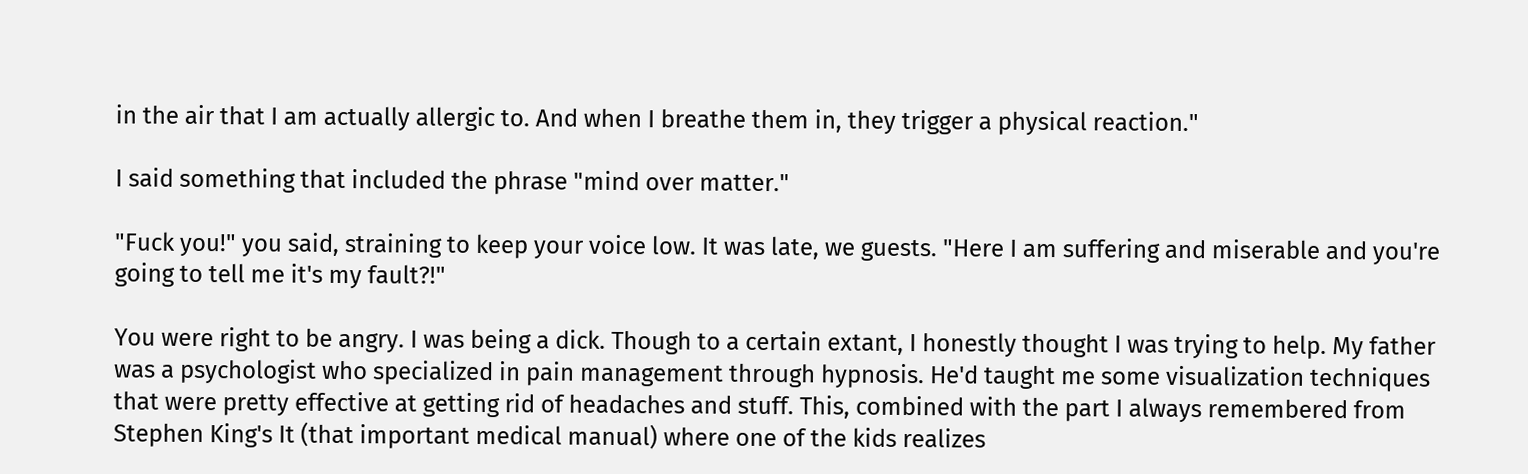in the air that I am actually allergic to. And when I breathe them in, they trigger a physical reaction."

I said something that included the phrase "mind over matter."

"Fuck you!" you said, straining to keep your voice low. It was late, we guests. "Here I am suffering and miserable and you're going to tell me it's my fault?!"

You were right to be angry. I was being a dick. Though to a certain extant, I honestly thought I was trying to help. My father was a psychologist who specialized in pain management through hypnosis. He'd taught me some visualization techniques that were pretty effective at getting rid of headaches and stuff. This, combined with the part I always remembered from Stephen King's It (that important medical manual) where one of the kids realizes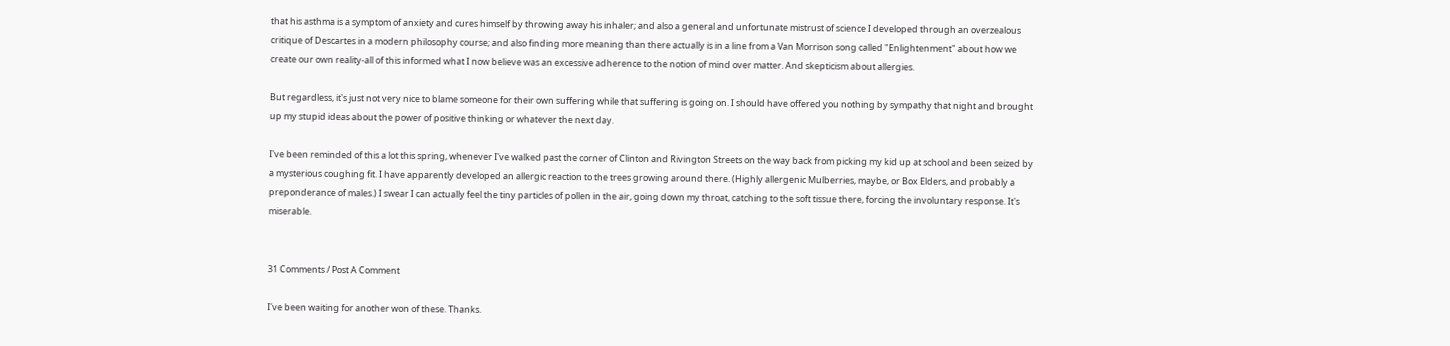that his asthma is a symptom of anxiety and cures himself by throwing away his inhaler; and also a general and unfortunate mistrust of science I developed through an overzealous critique of Descartes in a modern philosophy course; and also finding more meaning than there actually is in a line from a Van Morrison song called "Enlightenment" about how we create our own reality-all of this informed what I now believe was an excessive adherence to the notion of mind over matter. And skepticism about allergies.

But regardless, it's just not very nice to blame someone for their own suffering while that suffering is going on. I should have offered you nothing by sympathy that night and brought up my stupid ideas about the power of positive thinking or whatever the next day.

I've been reminded of this a lot this spring, whenever I've walked past the corner of Clinton and Rivington Streets on the way back from picking my kid up at school and been seized by a mysterious coughing fit. I have apparently developed an allergic reaction to the trees growing around there. (Highly allergenic Mulberries, maybe, or Box Elders, and probably a preponderance of males.) I swear I can actually feel the tiny particles of pollen in the air, going down my throat, catching to the soft tissue there, forcing the involuntary response. It's miserable.


31 Comments / Post A Comment

I've been waiting for another won of these. Thanks.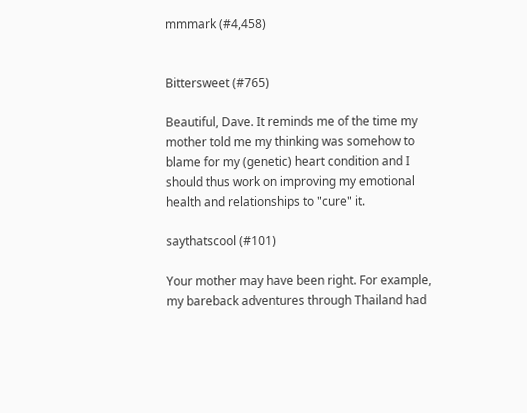mmmark (#4,458)


Bittersweet (#765)

Beautiful, Dave. It reminds me of the time my mother told me my thinking was somehow to blame for my (genetic) heart condition and I should thus work on improving my emotional health and relationships to "cure" it.

saythatscool (#101)

Your mother may have been right. For example, my bareback adventures through Thailand had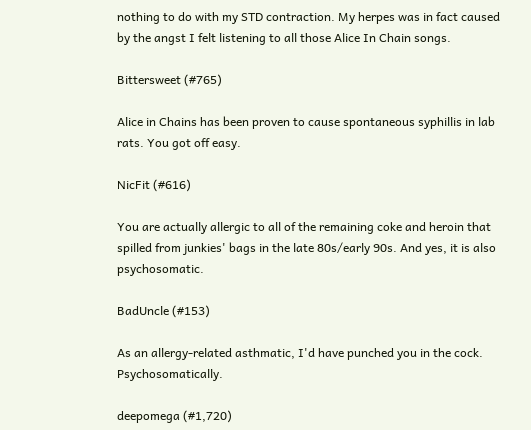nothing to do with my STD contraction. My herpes was in fact caused by the angst I felt listening to all those Alice In Chain songs.

Bittersweet (#765)

Alice in Chains has been proven to cause spontaneous syphillis in lab rats. You got off easy.

NicFit (#616)

You are actually allergic to all of the remaining coke and heroin that spilled from junkies' bags in the late 80s/early 90s. And yes, it is also psychosomatic.

BadUncle (#153)

As an allergy-related asthmatic, I'd have punched you in the cock. Psychosomatically.

deepomega (#1,720)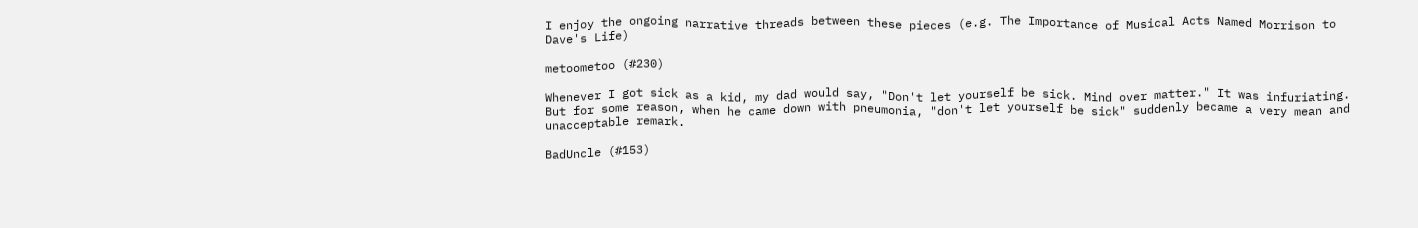I enjoy the ongoing narrative threads between these pieces (e.g. The Importance of Musical Acts Named Morrison to Dave's Life)

metoometoo (#230)

Whenever I got sick as a kid, my dad would say, "Don't let yourself be sick. Mind over matter." It was infuriating. But for some reason, when he came down with pneumonia, "don't let yourself be sick" suddenly became a very mean and unacceptable remark.

BadUncle (#153)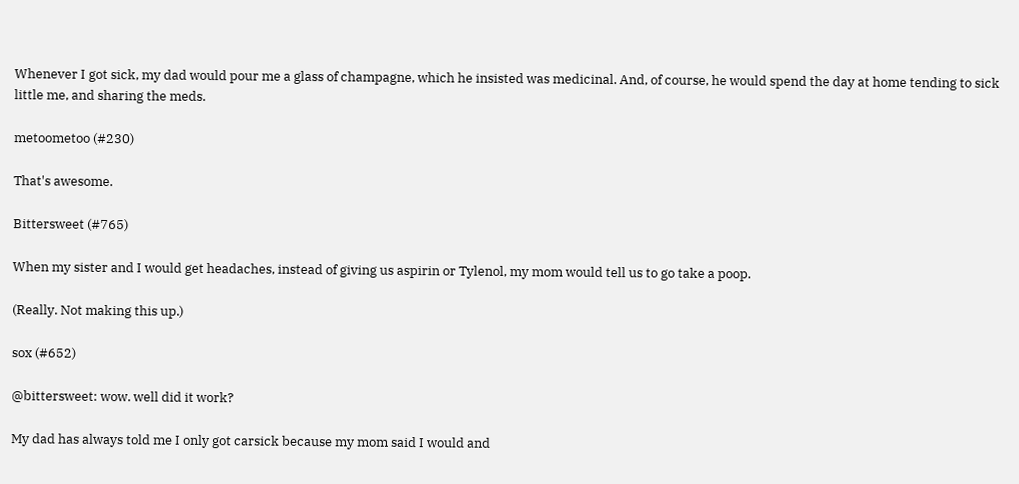Whenever I got sick, my dad would pour me a glass of champagne, which he insisted was medicinal. And, of course, he would spend the day at home tending to sick little me, and sharing the meds.

metoometoo (#230)

That's awesome.

Bittersweet (#765)

When my sister and I would get headaches, instead of giving us aspirin or Tylenol, my mom would tell us to go take a poop.

(Really. Not making this up.)

sox (#652)

@bittersweet: wow. well did it work?

My dad has always told me I only got carsick because my mom said I would and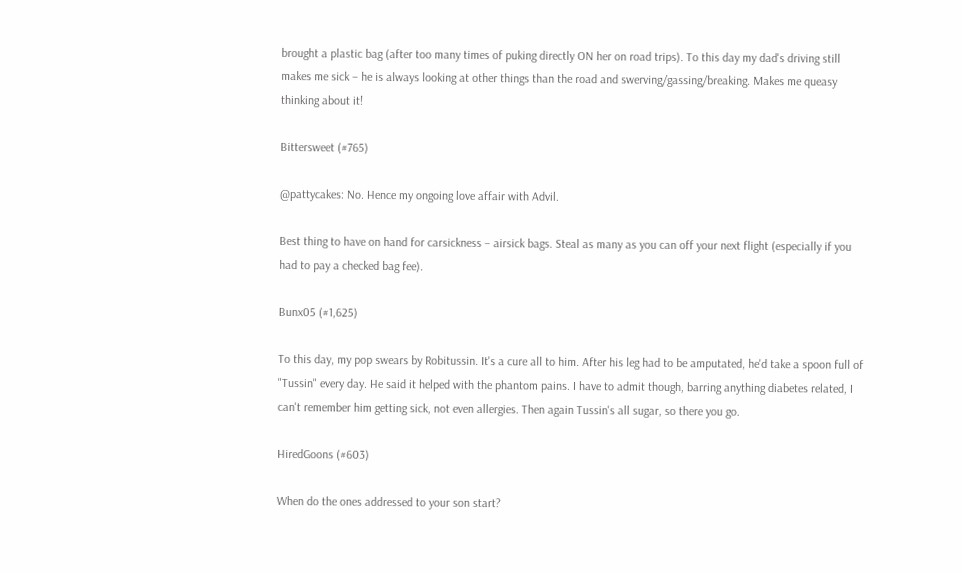brought a plastic bag (after too many times of puking directly ON her on road trips). To this day my dad's driving still makes me sick – he is always looking at other things than the road and swerving/gassing/breaking. Makes me queasy thinking about it!

Bittersweet (#765)

@pattycakes: No. Hence my ongoing love affair with Advil.

Best thing to have on hand for carsickness – airsick bags. Steal as many as you can off your next flight (especially if you had to pay a checked bag fee).

Bunx05 (#1,625)

To this day, my pop swears by Robitussin. It's a cure all to him. After his leg had to be amputated, he'd take a spoon full of "Tussin" every day. He said it helped with the phantom pains. I have to admit though, barring anything diabetes related, I can't remember him getting sick, not even allergies. Then again Tussin's all sugar, so there you go.

HiredGoons (#603)

When do the ones addressed to your son start?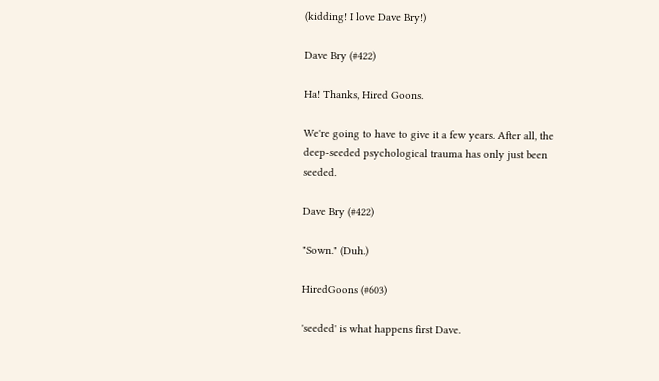(kidding! I love Dave Bry!)

Dave Bry (#422)

Ha! Thanks, Hired Goons.

We're going to have to give it a few years. After all, the deep-seeded psychological trauma has only just been seeded.

Dave Bry (#422)

"Sown." (Duh.)

HiredGoons (#603)

'seeded' is what happens first Dave.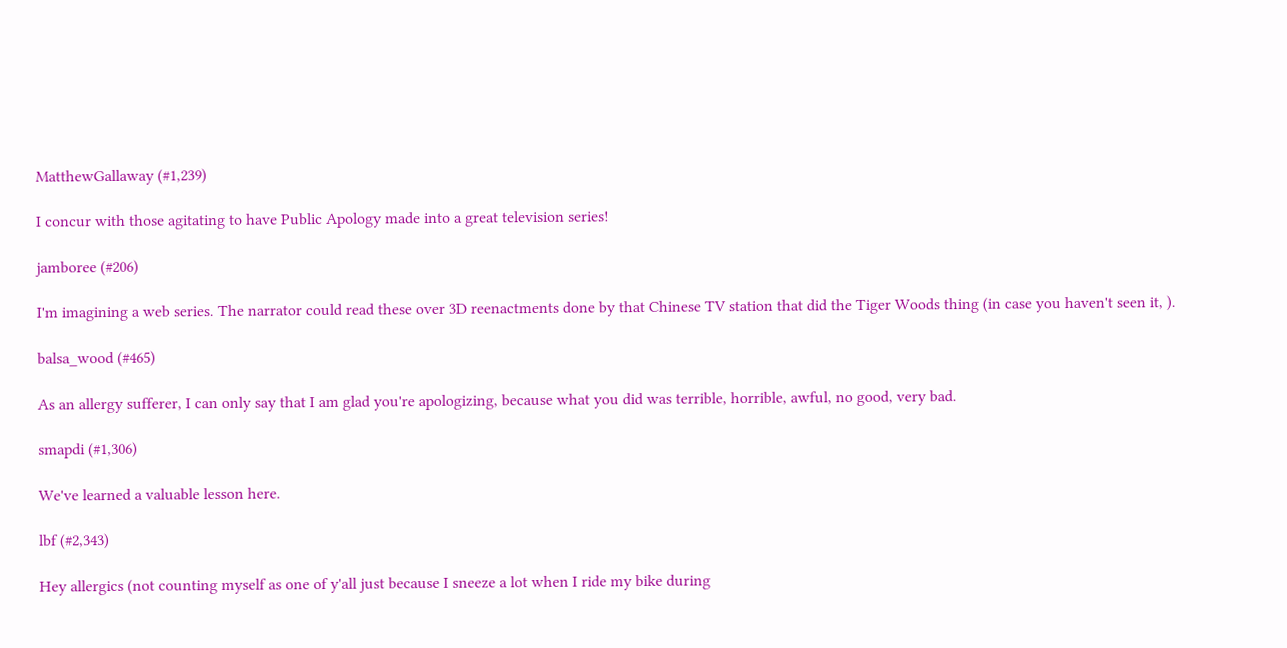MatthewGallaway (#1,239)

I concur with those agitating to have Public Apology made into a great television series!

jamboree (#206)

I'm imagining a web series. The narrator could read these over 3D reenactments done by that Chinese TV station that did the Tiger Woods thing (in case you haven't seen it, ).

balsa_wood (#465)

As an allergy sufferer, I can only say that I am glad you're apologizing, because what you did was terrible, horrible, awful, no good, very bad.

smapdi (#1,306)

We've learned a valuable lesson here.

lbf (#2,343)

Hey allergics (not counting myself as one of y'all just because I sneeze a lot when I ride my bike during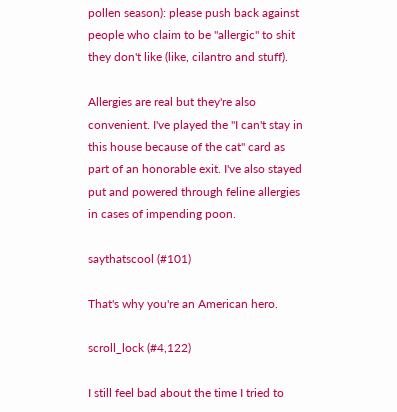pollen season): please push back against people who claim to be "allergic" to shit they don't like (like, cilantro and stuff).

Allergies are real but they're also convenient. I've played the "I can't stay in this house because of the cat" card as part of an honorable exit. I've also stayed put and powered through feline allergies in cases of impending poon.

saythatscool (#101)

That's why you're an American hero.

scroll_lock (#4,122)

I still feel bad about the time I tried to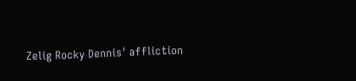Zelig Rocky Dennis' affliction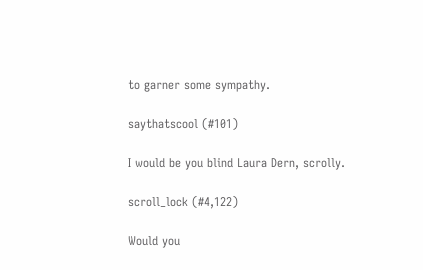to garner some sympathy.

saythatscool (#101)

I would be you blind Laura Dern, scrolly.

scroll_lock (#4,122)

Would you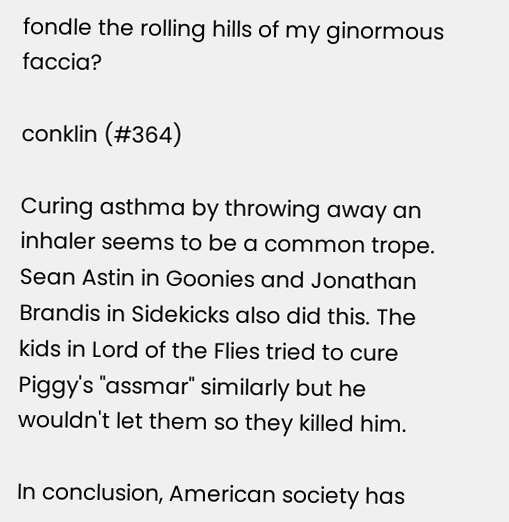fondle the rolling hills of my ginormous faccia?

conklin (#364)

Curing asthma by throwing away an inhaler seems to be a common trope. Sean Astin in Goonies and Jonathan Brandis in Sidekicks also did this. The kids in Lord of the Flies tried to cure Piggy's "assmar" similarly but he wouldn't let them so they killed him.

In conclusion, American society has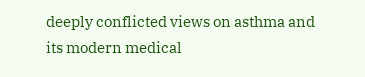deeply conflicted views on asthma and its modern medical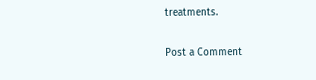treatments.

Post a Comment